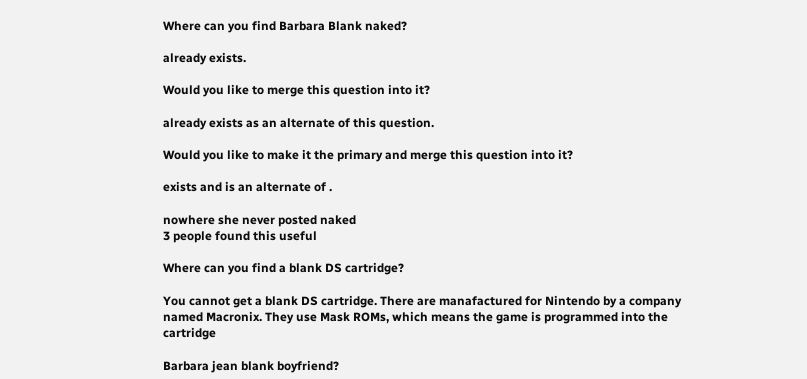Where can you find Barbara Blank naked?

already exists.

Would you like to merge this question into it?

already exists as an alternate of this question.

Would you like to make it the primary and merge this question into it?

exists and is an alternate of .

nowhere she never posted naked
3 people found this useful

Where can you find a blank DS cartridge?

You cannot get a blank DS cartridge. There are manafactured for Nintendo by a company named Macronix. They use Mask ROMs, which means the game is programmed into the cartridge

Barbara jean blank boyfriend?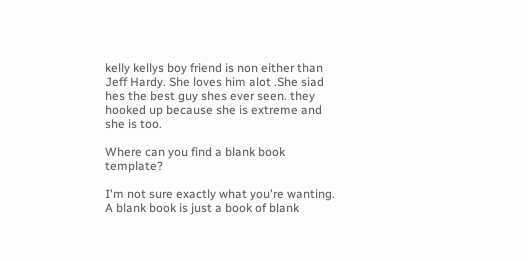kelly kellys boy friend is non either than Jeff Hardy. She loves him alot .She siad hes the best guy shes ever seen. they hooked up because she is extreme and she is too.

Where can you find a blank book template?

I'm not sure exactly what you're wanting. A blank book is just a book of blank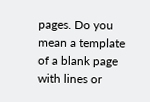pages. Do you mean a template of a blank page with lines or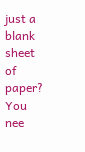just a blank sheet of paper? You nee